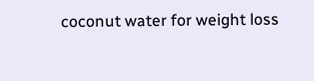coconut water for weight loss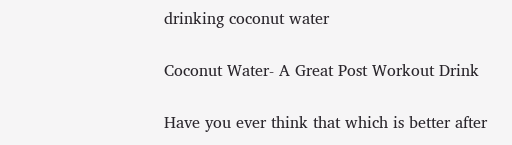drinking coconut water

Coconut Water- A Great Post Workout Drink

Have you ever think that which is better after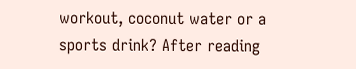workout, coconut water or a sports drink? After reading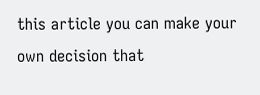this article you can make your own decision that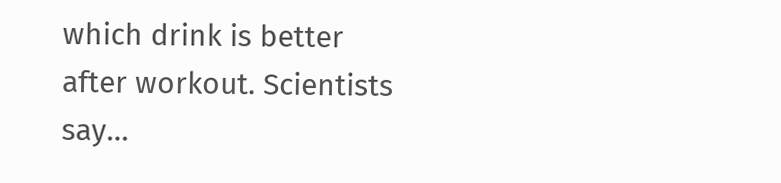which drink is better after workout. Scientists say…